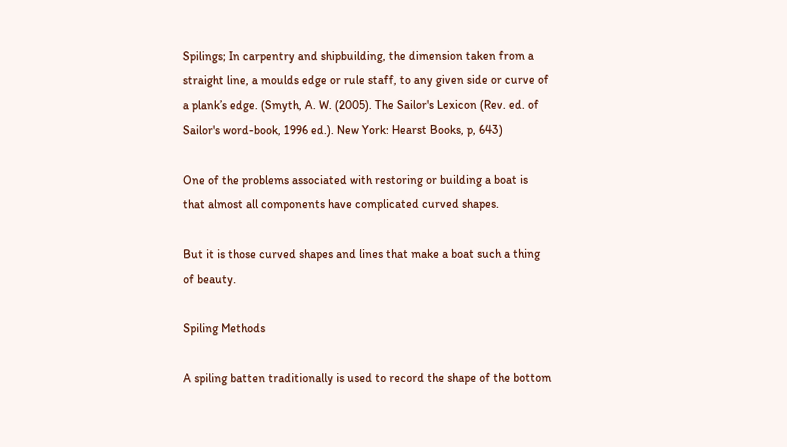Spilings; In carpentry and shipbuilding, the dimension taken from a straight line, a moulds edge or rule staff, to any given side or curve of a plank’s edge. (Smyth, A. W. (2005). The Sailor's Lexicon (Rev. ed. of Sailor's word-book, 1996 ed.). New York: Hearst Books, p, 643)

One of the problems associated with restoring or building a boat is that almost all components have complicated curved shapes.

But it is those curved shapes and lines that make a boat such a thing of beauty.

Spiling Methods

A spiling batten traditionally is used to record the shape of the bottom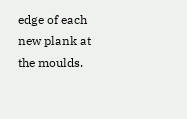edge of each new plank at the moulds.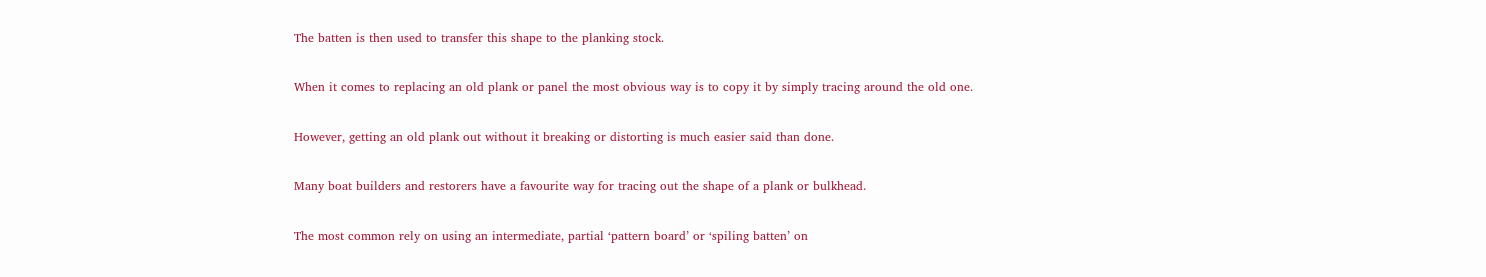The batten is then used to transfer this shape to the planking stock.

When it comes to replacing an old plank or panel the most obvious way is to copy it by simply tracing around the old one.

However, getting an old plank out without it breaking or distorting is much easier said than done.

Many boat builders and restorers have a favourite way for tracing out the shape of a plank or bulkhead.

The most common rely on using an intermediate, partial ‘pattern board’ or ‘spiling batten’ on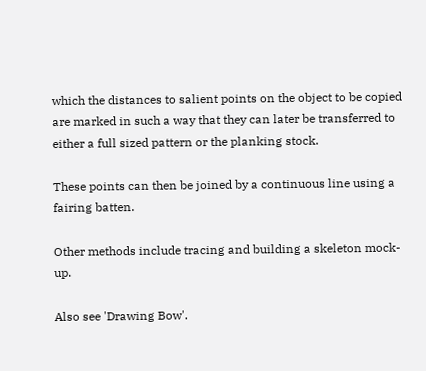which the distances to salient points on the object to be copied are marked in such a way that they can later be transferred to either a full sized pattern or the planking stock.

These points can then be joined by a continuous line using a fairing batten.

Other methods include tracing and building a skeleton mock-up.

Also see 'Drawing Bow'.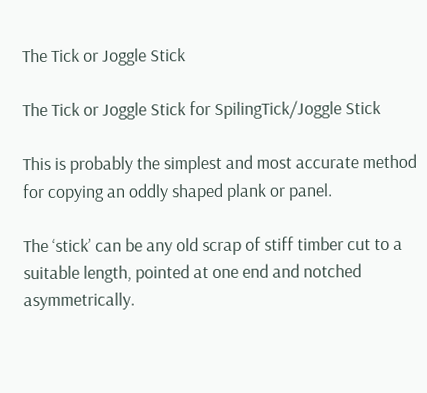The Tick or Joggle Stick

The Tick or Joggle Stick for SpilingTick/Joggle Stick

This is probably the simplest and most accurate method for copying an oddly shaped plank or panel.

The ‘stick’ can be any old scrap of stiff timber cut to a suitable length, pointed at one end and notched asymmetrically.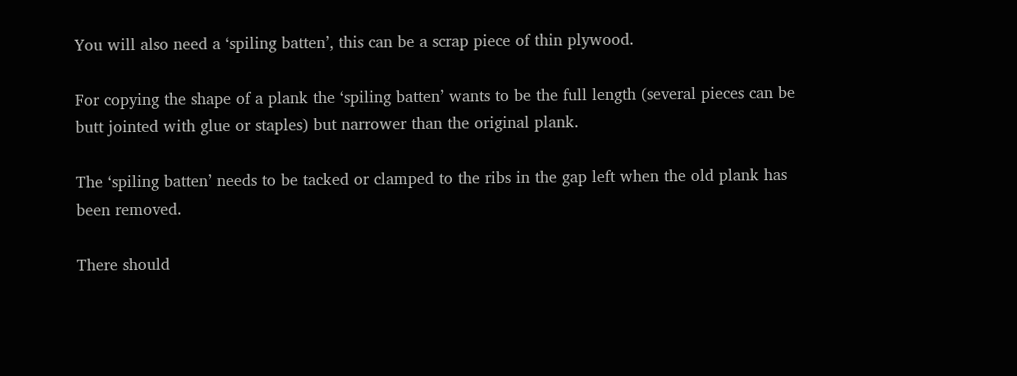You will also need a ‘spiling batten’, this can be a scrap piece of thin plywood.

For copying the shape of a plank the ‘spiling batten’ wants to be the full length (several pieces can be butt jointed with glue or staples) but narrower than the original plank.

The ‘spiling batten’ needs to be tacked or clamped to the ribs in the gap left when the old plank has been removed.

There should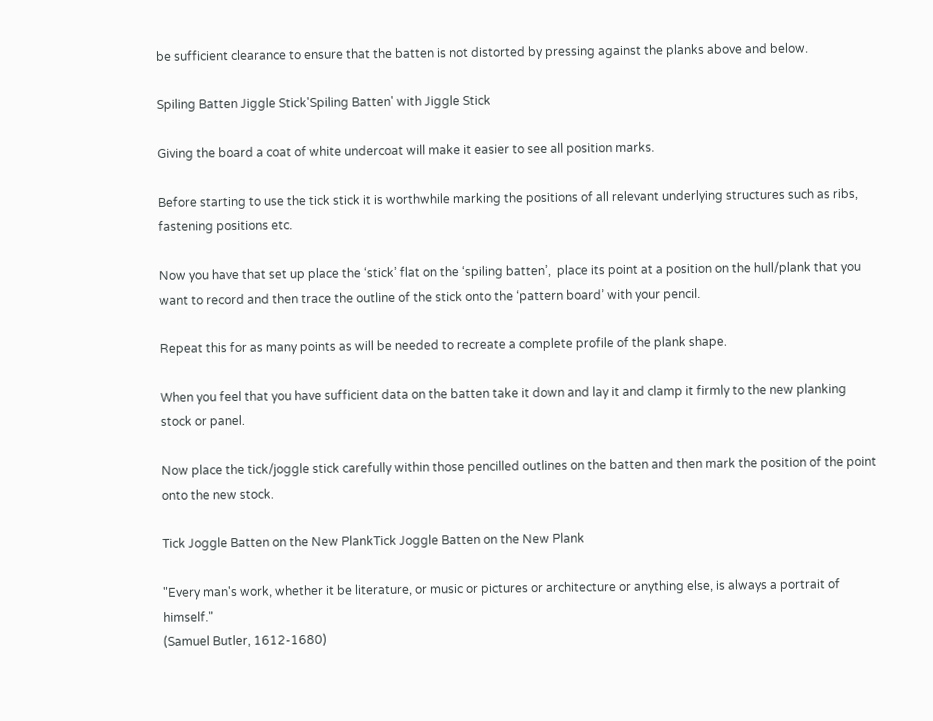be sufficient clearance to ensure that the batten is not distorted by pressing against the planks above and below.

Spiling Batten Jiggle Stick'Spiling Batten' with Jiggle Stick

Giving the board a coat of white undercoat will make it easier to see all position marks.

Before starting to use the tick stick it is worthwhile marking the positions of all relevant underlying structures such as ribs, fastening positions etc.

Now you have that set up place the ‘stick’ flat on the ‘spiling batten’,  place its point at a position on the hull/plank that you want to record and then trace the outline of the stick onto the ‘pattern board’ with your pencil.

Repeat this for as many points as will be needed to recreate a complete profile of the plank shape.

When you feel that you have sufficient data on the batten take it down and lay it and clamp it firmly to the new planking stock or panel.

Now place the tick/joggle stick carefully within those pencilled outlines on the batten and then mark the position of the point onto the new stock.

Tick Joggle Batten on the New PlankTick Joggle Batten on the New Plank

"Every man's work, whether it be literature, or music or pictures or architecture or anything else, is always a portrait of himself."
(Samuel Butler, 1612-1680)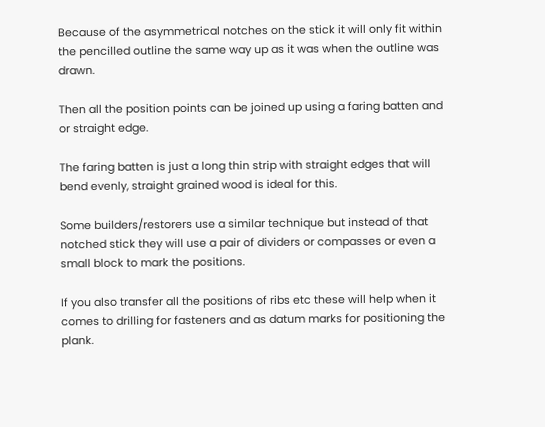Because of the asymmetrical notches on the stick it will only fit within the pencilled outline the same way up as it was when the outline was drawn.

Then all the position points can be joined up using a faring batten and or straight edge.

The faring batten is just a long thin strip with straight edges that will bend evenly, straight grained wood is ideal for this.

Some builders/restorers use a similar technique but instead of that notched stick they will use a pair of dividers or compasses or even a small block to mark the positions.

If you also transfer all the positions of ribs etc these will help when it comes to drilling for fasteners and as datum marks for positioning the plank.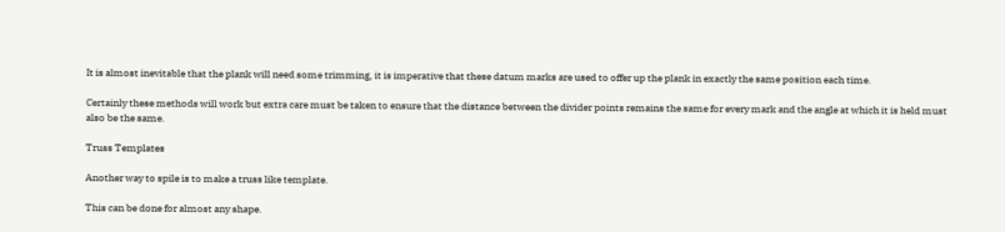It is almost inevitable that the plank will need some trimming, it is imperative that these datum marks are used to offer up the plank in exactly the same position each time.

Certainly these methods will work but extra care must be taken to ensure that the distance between the divider points remains the same for every mark and the angle at which it is held must also be the same.

Truss Templates

Another way to spile is to make a truss like template.

This can be done for almost any shape.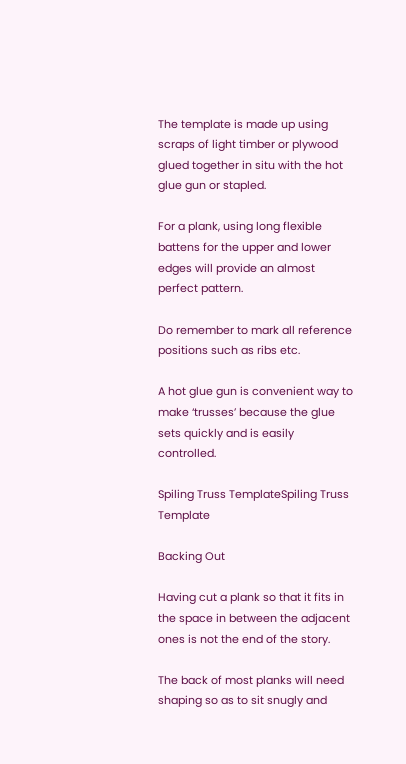The template is made up using scraps of light timber or plywood glued together in situ with the hot glue gun or stapled.

For a plank, using long flexible battens for the upper and lower edges will provide an almost perfect pattern.

Do remember to mark all reference positions such as ribs etc.

A hot glue gun is convenient way to make ‘trusses’ because the glue sets quickly and is easily controlled.

Spiling Truss TemplateSpiling Truss Template

Backing Out

Having cut a plank so that it fits in the space in between the adjacent ones is not the end of the story.

The back of most planks will need shaping so as to sit snugly and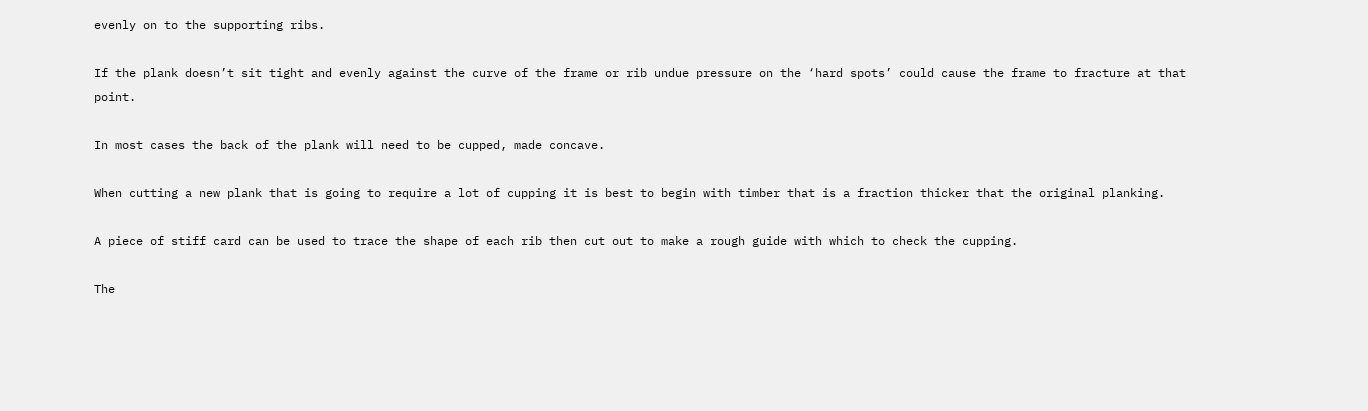evenly on to the supporting ribs.

If the plank doesn’t sit tight and evenly against the curve of the frame or rib undue pressure on the ‘hard spots’ could cause the frame to fracture at that point.

In most cases the back of the plank will need to be cupped, made concave.

When cutting a new plank that is going to require a lot of cupping it is best to begin with timber that is a fraction thicker that the original planking.

A piece of stiff card can be used to trace the shape of each rib then cut out to make a rough guide with which to check the cupping.

The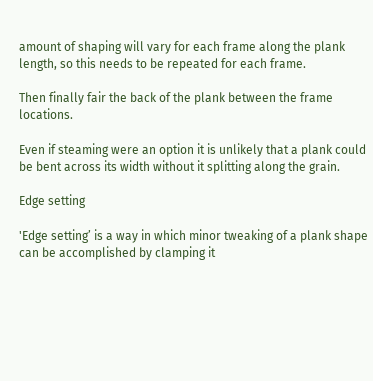amount of shaping will vary for each frame along the plank length, so this needs to be repeated for each frame.

Then finally fair the back of the plank between the frame locations.

Even if steaming were an option it is unlikely that a plank could be bent across its width without it splitting along the grain.

Edge setting

'Edge setting’ is a way in which minor tweaking of a plank shape can be accomplished by clamping it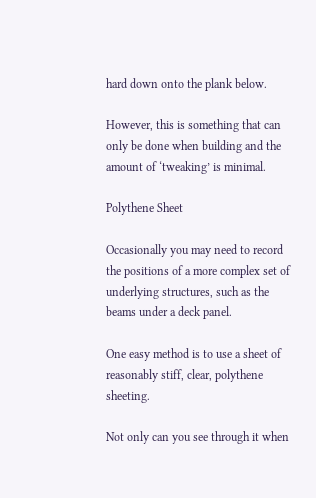hard down onto the plank below.

However, this is something that can only be done when building and the amount of ‘tweaking’ is minimal.

Polythene Sheet

Occasionally you may need to record the positions of a more complex set of underlying structures, such as the beams under a deck panel.

One easy method is to use a sheet of reasonably stiff, clear, polythene sheeting.

Not only can you see through it when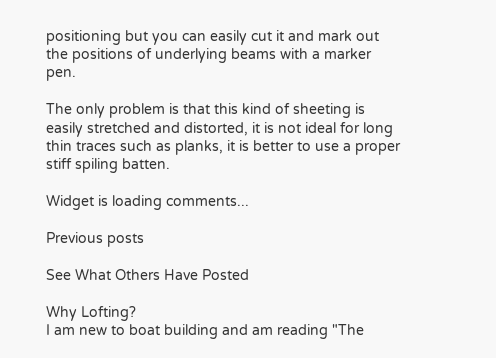positioning but you can easily cut it and mark out the positions of underlying beams with a marker pen.

The only problem is that this kind of sheeting is easily stretched and distorted, it is not ideal for long thin traces such as planks, it is better to use a proper stiff spiling batten.

Widget is loading comments...

Previous posts

See What Others Have Posted

Why Lofting?
I am new to boat building and am reading "The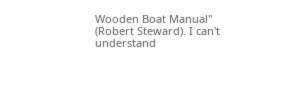Wooden Boat Manual" (Robert Steward). I can't understand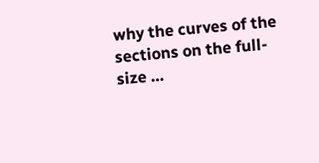why the curves of the sections on the full-size …